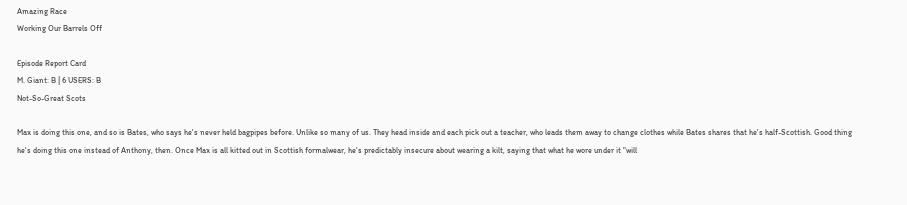Amazing Race
Working Our Barrels Off

Episode Report Card
M. Giant: B | 6 USERS: B
Not-So-Great Scots

Max is doing this one, and so is Bates, who says he's never held bagpipes before. Unlike so many of us. They head inside and each pick out a teacher, who leads them away to change clothes while Bates shares that he's half-Scottish. Good thing he's doing this one instead of Anthony, then. Once Max is all kitted out in Scottish formalwear, he's predictably insecure about wearing a kilt, saying that what he wore under it "will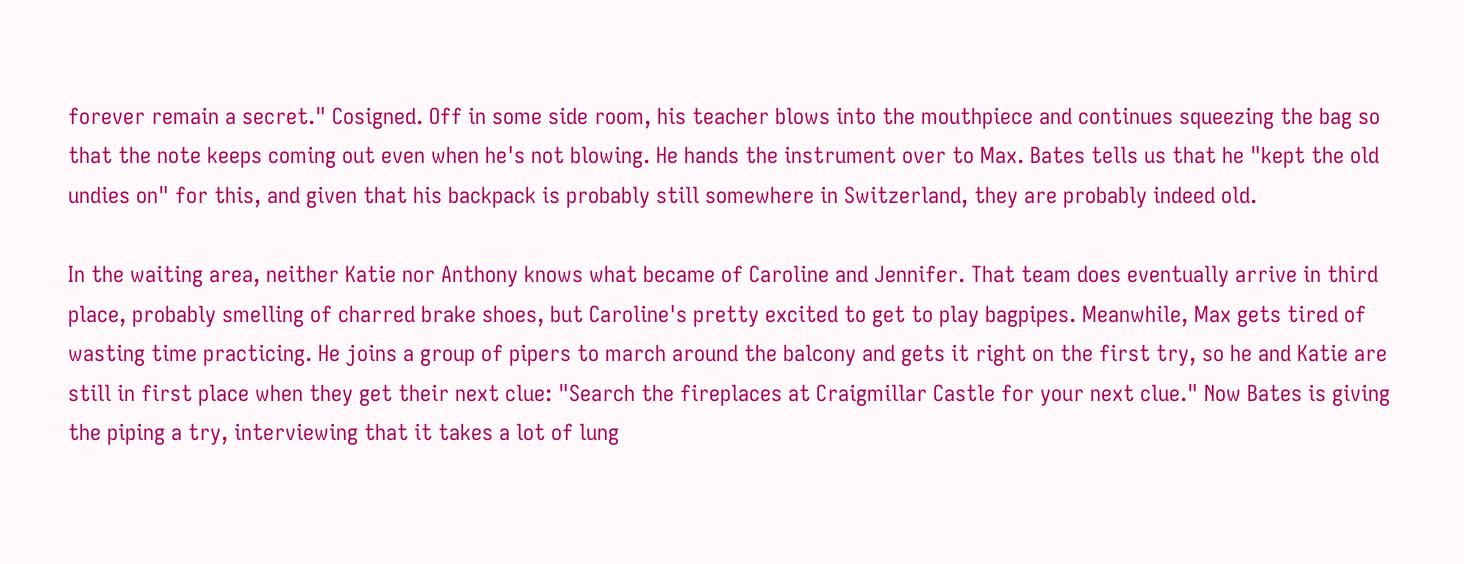forever remain a secret." Cosigned. Off in some side room, his teacher blows into the mouthpiece and continues squeezing the bag so that the note keeps coming out even when he's not blowing. He hands the instrument over to Max. Bates tells us that he "kept the old undies on" for this, and given that his backpack is probably still somewhere in Switzerland, they are probably indeed old.

In the waiting area, neither Katie nor Anthony knows what became of Caroline and Jennifer. That team does eventually arrive in third place, probably smelling of charred brake shoes, but Caroline's pretty excited to get to play bagpipes. Meanwhile, Max gets tired of wasting time practicing. He joins a group of pipers to march around the balcony and gets it right on the first try, so he and Katie are still in first place when they get their next clue: "Search the fireplaces at Craigmillar Castle for your next clue." Now Bates is giving the piping a try, interviewing that it takes a lot of lung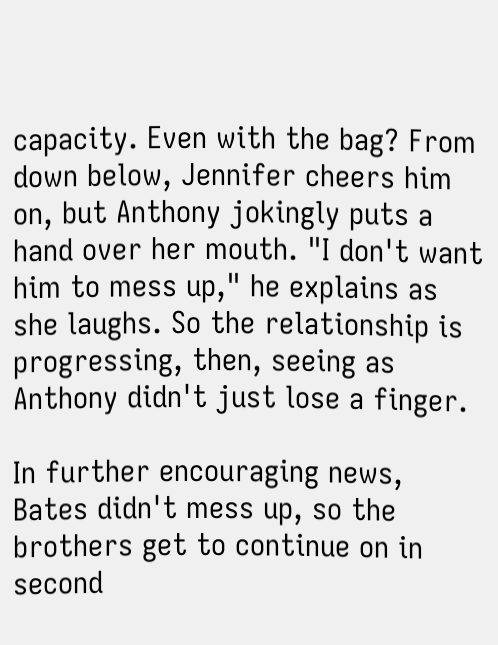capacity. Even with the bag? From down below, Jennifer cheers him on, but Anthony jokingly puts a hand over her mouth. "I don't want him to mess up," he explains as she laughs. So the relationship is progressing, then, seeing as Anthony didn't just lose a finger.

In further encouraging news, Bates didn't mess up, so the brothers get to continue on in second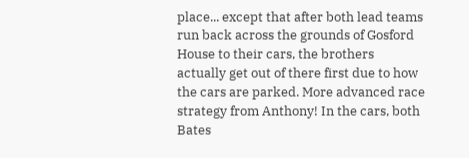place... except that after both lead teams run back across the grounds of Gosford House to their cars, the brothers actually get out of there first due to how the cars are parked. More advanced race strategy from Anthony! In the cars, both Bates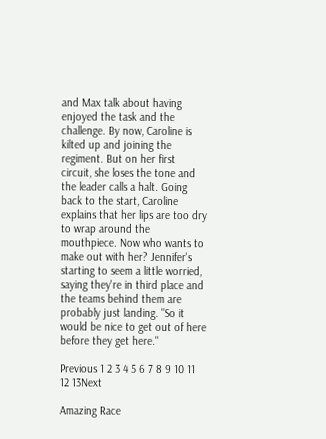and Max talk about having enjoyed the task and the challenge. By now, Caroline is kilted up and joining the regiment. But on her first circuit, she loses the tone and the leader calls a halt. Going back to the start, Caroline explains that her lips are too dry to wrap around the mouthpiece. Now who wants to make out with her? Jennifer's starting to seem a little worried, saying they're in third place and the teams behind them are probably just landing. "So it would be nice to get out of here before they get here."

Previous 1 2 3 4 5 6 7 8 9 10 11 12 13Next

Amazing Race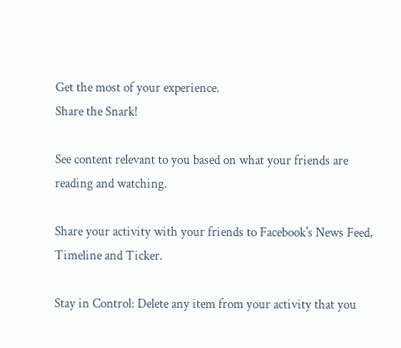Get the most of your experience.
Share the Snark!

See content relevant to you based on what your friends are reading and watching.

Share your activity with your friends to Facebook's News Feed, Timeline and Ticker.

Stay in Control: Delete any item from your activity that you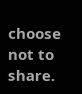choose not to share.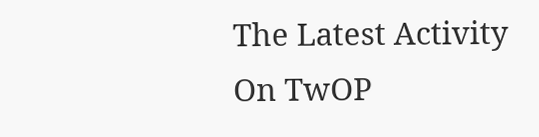The Latest Activity On TwOP